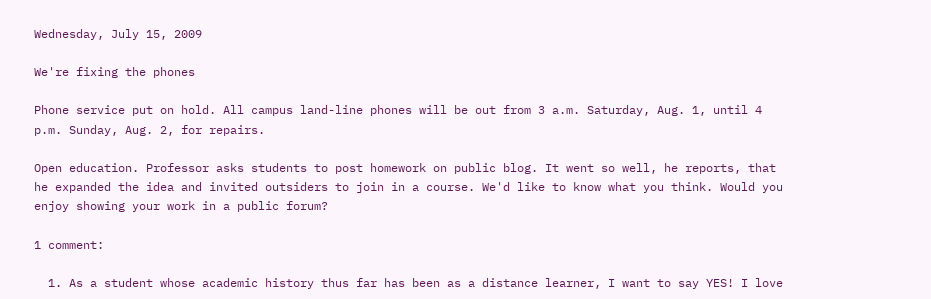Wednesday, July 15, 2009

We're fixing the phones

Phone service put on hold. All campus land-line phones will be out from 3 a.m. Saturday, Aug. 1, until 4 p.m. Sunday, Aug. 2, for repairs.

Open education. Professor asks students to post homework on public blog. It went so well, he reports, that he expanded the idea and invited outsiders to join in a course. We'd like to know what you think. Would you enjoy showing your work in a public forum?

1 comment:

  1. As a student whose academic history thus far has been as a distance learner, I want to say YES! I love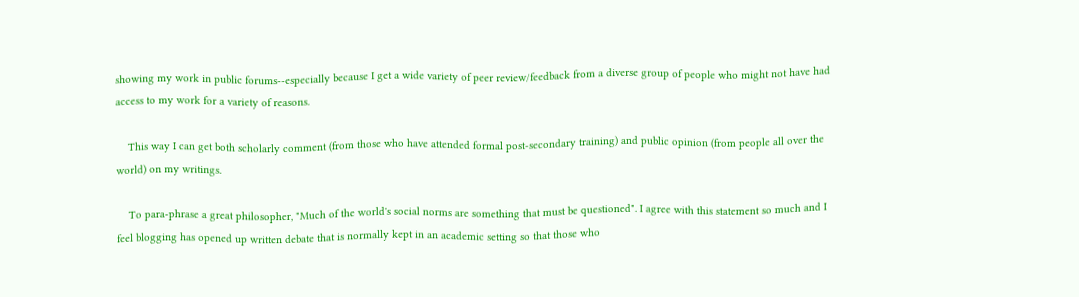showing my work in public forums--especially because I get a wide variety of peer review/feedback from a diverse group of people who might not have had access to my work for a variety of reasons.

    This way I can get both scholarly comment (from those who have attended formal post-secondary training) and public opinion (from people all over the world) on my writings.

    To para-phrase a great philosopher, "Much of the world's social norms are something that must be questioned". I agree with this statement so much and I feel blogging has opened up written debate that is normally kept in an academic setting so that those who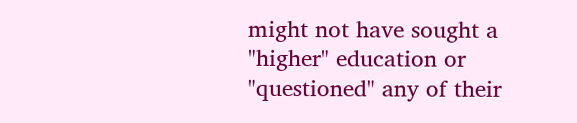might not have sought a "higher" education or "questioned" any of their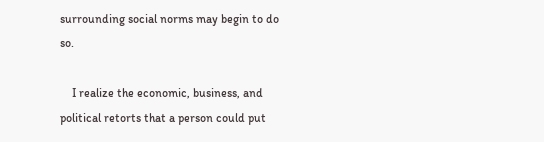surrounding social norms may begin to do so.

    I realize the economic, business, and political retorts that a person could put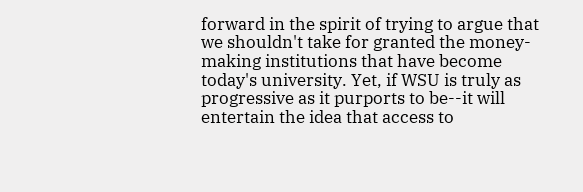forward in the spirit of trying to argue that we shouldn't take for granted the money-making institutions that have become today's university. Yet, if WSU is truly as progressive as it purports to be--it will entertain the idea that access to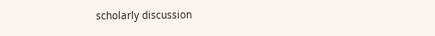scholarly discussion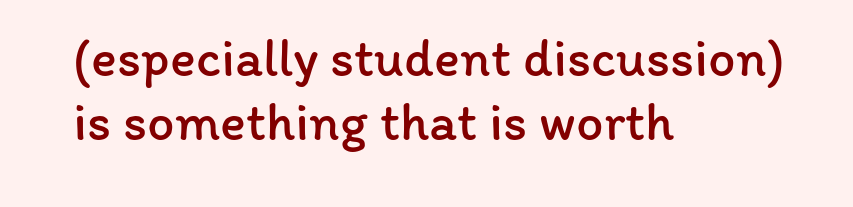(especially student discussion) is something that is worth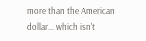more than the American dollar... which isn't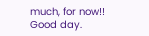much, for now!! Good day.